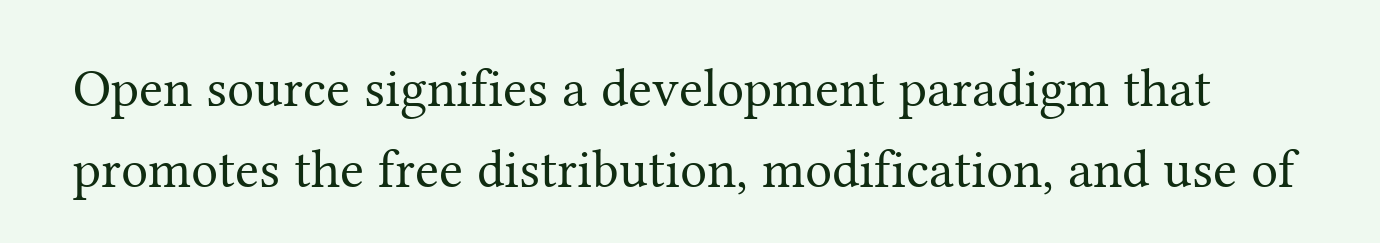Open source signifies a development paradigm that promotes the free distribution, modification, and use of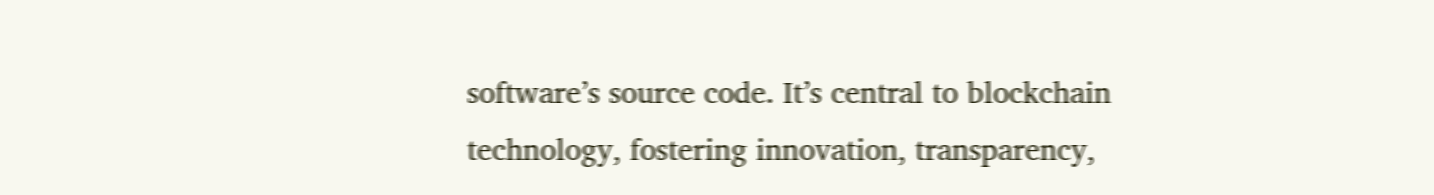software’s source code. It’s central to blockchain technology, fostering innovation, transparency,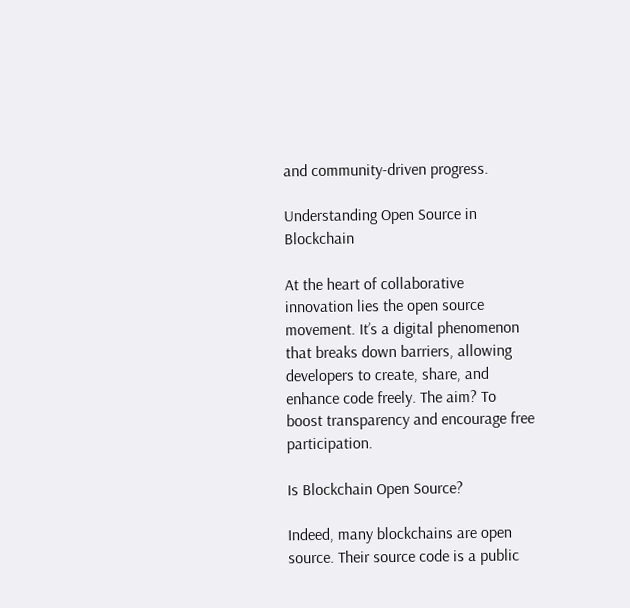and community-driven progress.

Understanding Open Source in Blockchain

At the heart of collaborative innovation lies the open source movement. It’s a digital phenomenon that breaks down barriers, allowing developers to create, share, and enhance code freely. The aim? To boost transparency and encourage free participation.

Is Blockchain Open Source?

Indeed, many blockchains are open source. Their source code is a public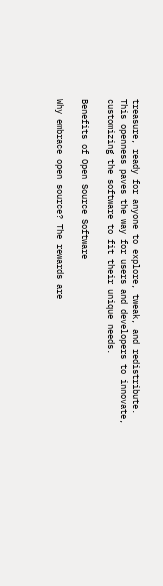treasure, ready for anyone to explore, tweak, and redistribute. This openness paves the way for users and developers to innovate, customizing the software to fit their unique needs.

Benefits of Open Source Software

Why embrace open source? The rewards are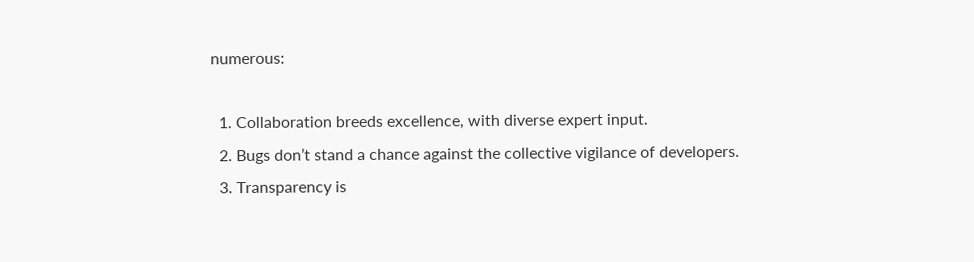numerous:

  1. Collaboration breeds excellence, with diverse expert input.
  2. Bugs don’t stand a chance against the collective vigilance of developers.
  3. Transparency is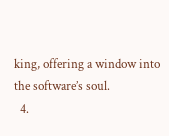king, offering a window into the software’s soul.
  4.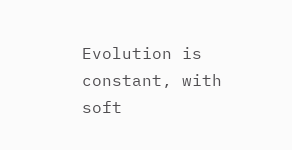Evolution is constant, with soft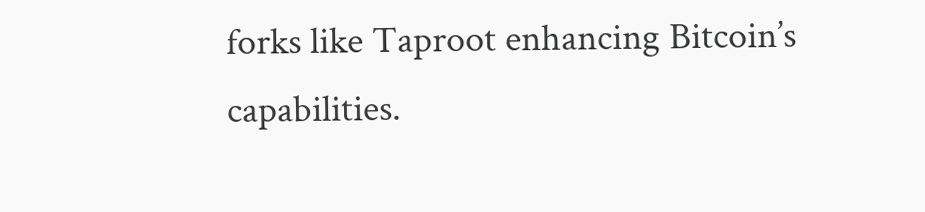forks like Taproot enhancing Bitcoin’s capabilities.